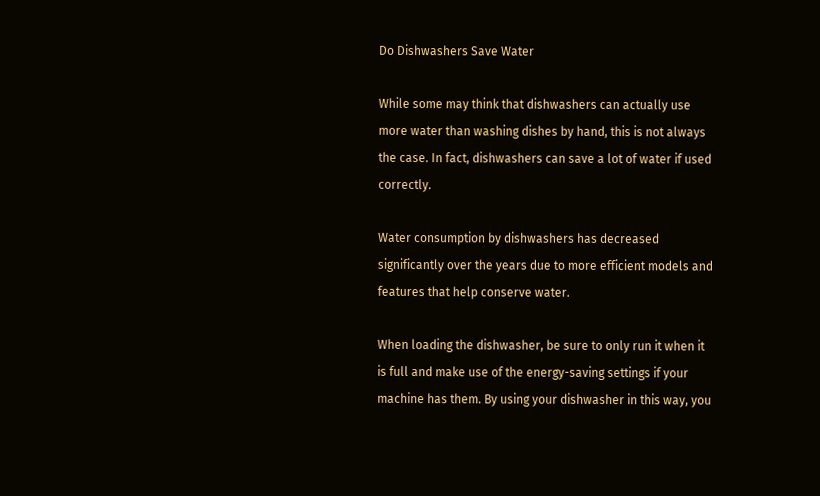Do Dishwashers Save Water

While some may think that dishwashers can actually use more water than washing dishes by hand, this is not always the case. In fact, dishwashers can save a lot of water if used correctly.

Water consumption by dishwashers has decreased significantly over the years due to more efficient models and features that help conserve water.

When loading the dishwasher, be sure to only run it when it is full and make use of the energy-saving settings if your machine has them. By using your dishwasher in this way, you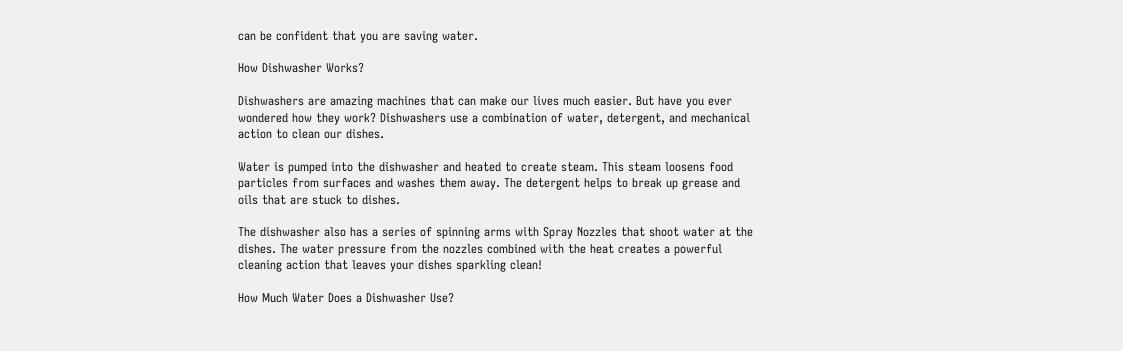can be confident that you are saving water.

How Dishwasher Works?

Dishwashers are amazing machines that can make our lives much easier. But have you ever wondered how they work? Dishwashers use a combination of water, detergent, and mechanical action to clean our dishes.

Water is pumped into the dishwasher and heated to create steam. This steam loosens food particles from surfaces and washes them away. The detergent helps to break up grease and oils that are stuck to dishes.

The dishwasher also has a series of spinning arms with Spray Nozzles that shoot water at the dishes. The water pressure from the nozzles combined with the heat creates a powerful cleaning action that leaves your dishes sparkling clean!

How Much Water Does a Dishwasher Use?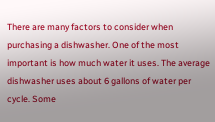There are many factors to consider when purchasing a dishwasher. One of the most important is how much water it uses. The average dishwasher uses about 6 gallons of water per cycle. Some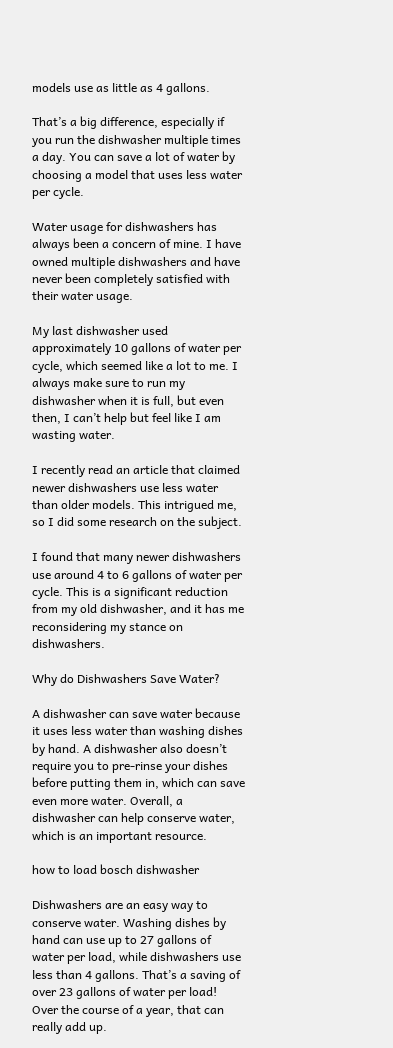models use as little as 4 gallons.

That’s a big difference, especially if you run the dishwasher multiple times a day. You can save a lot of water by choosing a model that uses less water per cycle.

Water usage for dishwashers has always been a concern of mine. I have owned multiple dishwashers and have never been completely satisfied with their water usage.

My last dishwasher used approximately 10 gallons of water per cycle, which seemed like a lot to me. I always make sure to run my dishwasher when it is full, but even then, I can’t help but feel like I am wasting water.

I recently read an article that claimed newer dishwashers use less water than older models. This intrigued me, so I did some research on the subject.

I found that many newer dishwashers use around 4 to 6 gallons of water per cycle. This is a significant reduction from my old dishwasher, and it has me reconsidering my stance on dishwashers.

Why do Dishwashers Save Water?

A dishwasher can save water because it uses less water than washing dishes by hand. A dishwasher also doesn’t require you to pre-rinse your dishes before putting them in, which can save even more water. Overall, a dishwasher can help conserve water, which is an important resource.

how to load bosch dishwasher

Dishwashers are an easy way to conserve water. Washing dishes by hand can use up to 27 gallons of water per load, while dishwashers use less than 4 gallons. That’s a saving of over 23 gallons of water per load! Over the course of a year, that can really add up.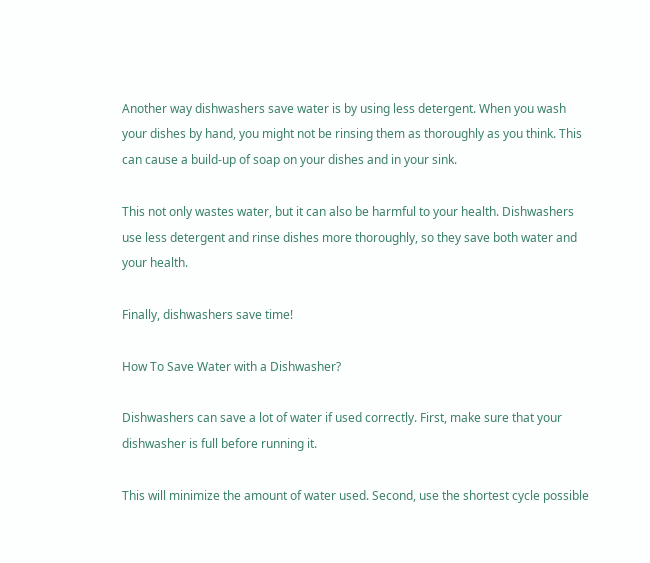Another way dishwashers save water is by using less detergent. When you wash your dishes by hand, you might not be rinsing them as thoroughly as you think. This can cause a build-up of soap on your dishes and in your sink.

This not only wastes water, but it can also be harmful to your health. Dishwashers use less detergent and rinse dishes more thoroughly, so they save both water and your health.

Finally, dishwashers save time!

How To Save Water with a Dishwasher?

Dishwashers can save a lot of water if used correctly. First, make sure that your dishwasher is full before running it.

This will minimize the amount of water used. Second, use the shortest cycle possible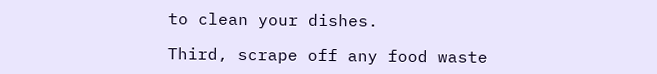to clean your dishes.

Third, scrape off any food waste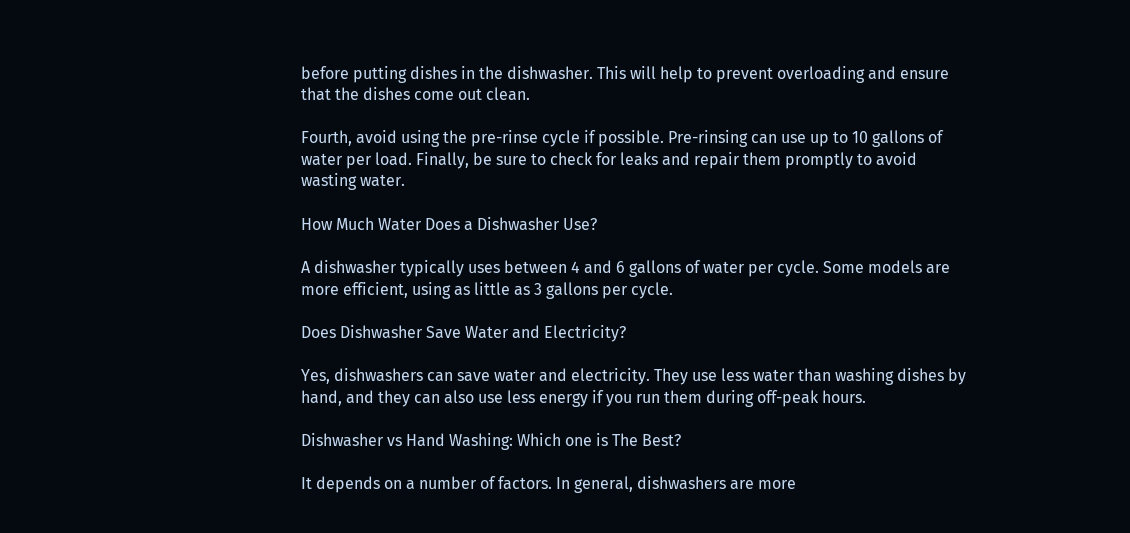before putting dishes in the dishwasher. This will help to prevent overloading and ensure that the dishes come out clean.

Fourth, avoid using the pre-rinse cycle if possible. Pre-rinsing can use up to 10 gallons of water per load. Finally, be sure to check for leaks and repair them promptly to avoid wasting water.

How Much Water Does a Dishwasher Use?

A dishwasher typically uses between 4 and 6 gallons of water per cycle. Some models are more efficient, using as little as 3 gallons per cycle.

Does Dishwasher Save Water and Electricity?

Yes, dishwashers can save water and electricity. They use less water than washing dishes by hand, and they can also use less energy if you run them during off-peak hours.

Dishwasher vs Hand Washing: Which one is The Best?

It depends on a number of factors. In general, dishwashers are more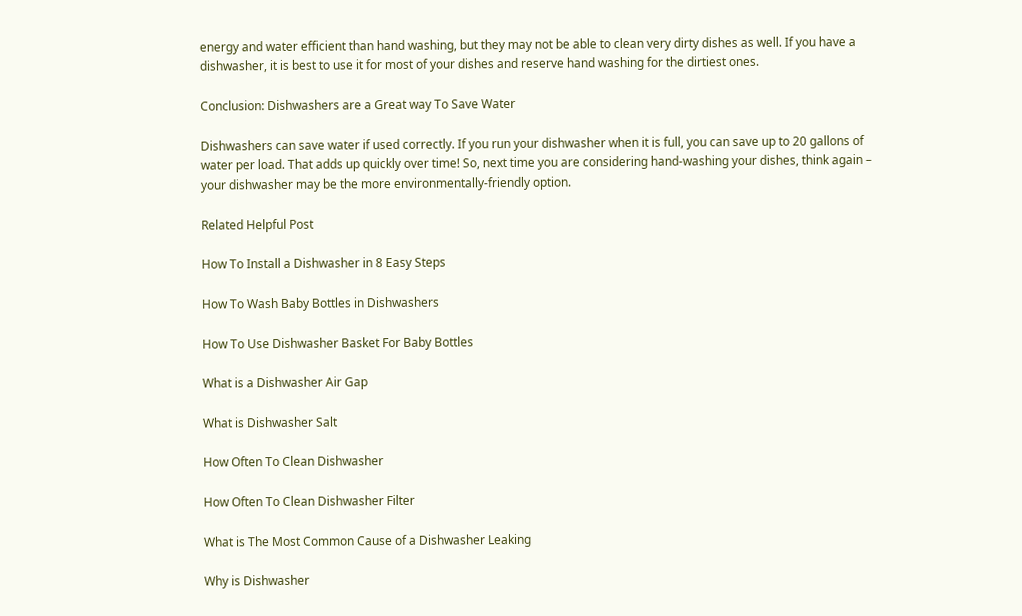energy and water efficient than hand washing, but they may not be able to clean very dirty dishes as well. If you have a dishwasher, it is best to use it for most of your dishes and reserve hand washing for the dirtiest ones.

Conclusion: Dishwashers are a Great way To Save Water

Dishwashers can save water if used correctly. If you run your dishwasher when it is full, you can save up to 20 gallons of water per load. That adds up quickly over time! So, next time you are considering hand-washing your dishes, think again – your dishwasher may be the more environmentally-friendly option.

Related Helpful Post

How To Install a Dishwasher in 8 Easy Steps

How To Wash Baby Bottles in Dishwashers

How To Use Dishwasher Basket For Baby Bottles

What is a Dishwasher Air Gap

What is Dishwasher Salt

How Often To Clean Dishwasher

How Often To Clean Dishwasher Filter

What is The Most Common Cause of a Dishwasher Leaking

Why is Dishwasher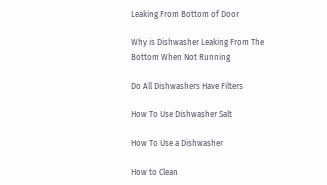Leaking From Bottom of Door

Why is Dishwasher Leaking From The Bottom When Not Running

Do All Dishwashers Have Filters

How To Use Dishwasher Salt

How To Use a Dishwasher

How to Clean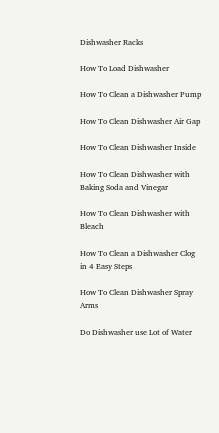Dishwasher Racks

How To Load Dishwasher

How To Clean a Dishwasher Pump

How To Clean Dishwasher Air Gap

How To Clean Dishwasher Inside

How To Clean Dishwasher with Baking Soda and Vinegar

How To Clean Dishwasher with Bleach

How To Clean a Dishwasher Clog in 4 Easy Steps

How To Clean Dishwasher Spray Arms

Do Dishwasher use Lot of Water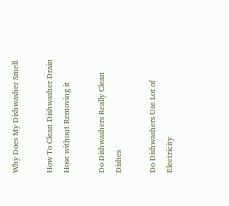Why Does My Dishwasher Smell

How To Clean Dishwasher Drain Hose without Removing it

Do Dishwashers Really Clean Dishes

Do Dishwashers Use Lot of Electricity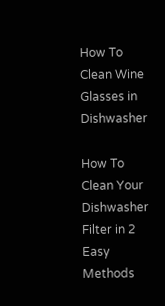How To Clean Wine Glasses in Dishwasher

How To Clean Your Dishwasher Filter in 2 Easy Methods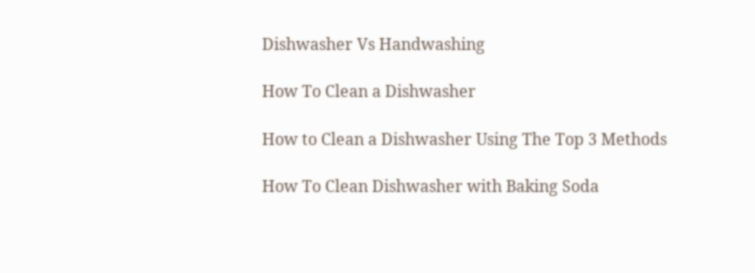Dishwasher Vs Handwashing

How To Clean a Dishwasher

How to Clean a Dishwasher Using The Top 3 Methods

How To Clean Dishwasher with Baking Soda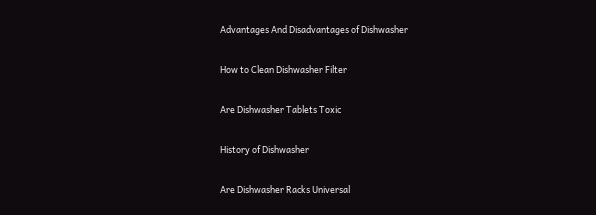Advantages And Disadvantages of Dishwasher

How to Clean Dishwasher Filter

Are Dishwasher Tablets Toxic

History of Dishwasher

Are Dishwasher Racks Universal